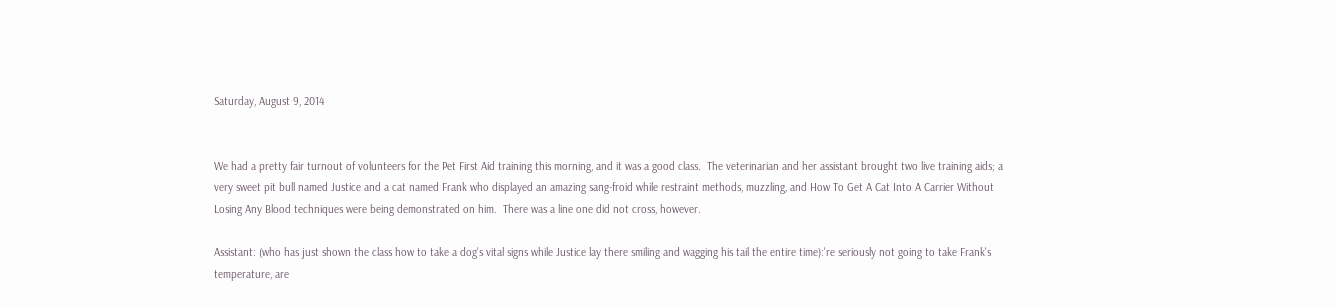Saturday, August 9, 2014


We had a pretty fair turnout of volunteers for the Pet First Aid training this morning, and it was a good class.  The veterinarian and her assistant brought two live training aids; a very sweet pit bull named Justice and a cat named Frank who displayed an amazing sang-froid while restraint methods, muzzling, and How To Get A Cat Into A Carrier Without Losing Any Blood techniques were being demonstrated on him.  There was a line one did not cross, however.

Assistant: (who has just shown the class how to take a dog's vital signs while Justice lay there smiling and wagging his tail the entire time):'re seriously not going to take Frank's temperature, are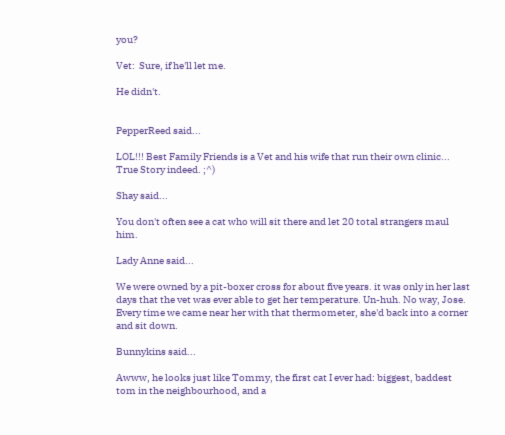you?

Vet:  Sure, if he'll let me.

He didn't.


PepperReed said...

LOL!!! Best Family Friends is a Vet and his wife that run their own clinic... True Story indeed. ;^)

Shay said...

You don't often see a cat who will sit there and let 20 total strangers maul him.

Lady Anne said...

We were owned by a pit-boxer cross for about five years. it was only in her last days that the vet was ever able to get her temperature. Un-huh. No way, Jose. Every time we came near her with that thermometer, she'd back into a corner and sit down.

Bunnykins said...

Awww, he looks just like Tommy, the first cat I ever had: biggest, baddest tom in the neighbourhood, and a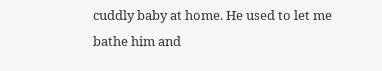cuddly baby at home. He used to let me bathe him and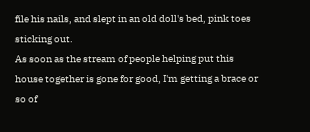file his nails, and slept in an old doll's bed, pink toes sticking out.
As soon as the stream of people helping put this house together is gone for good, I'm getting a brace or so of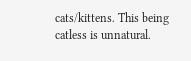cats/kittens. This being catless is unnatural.